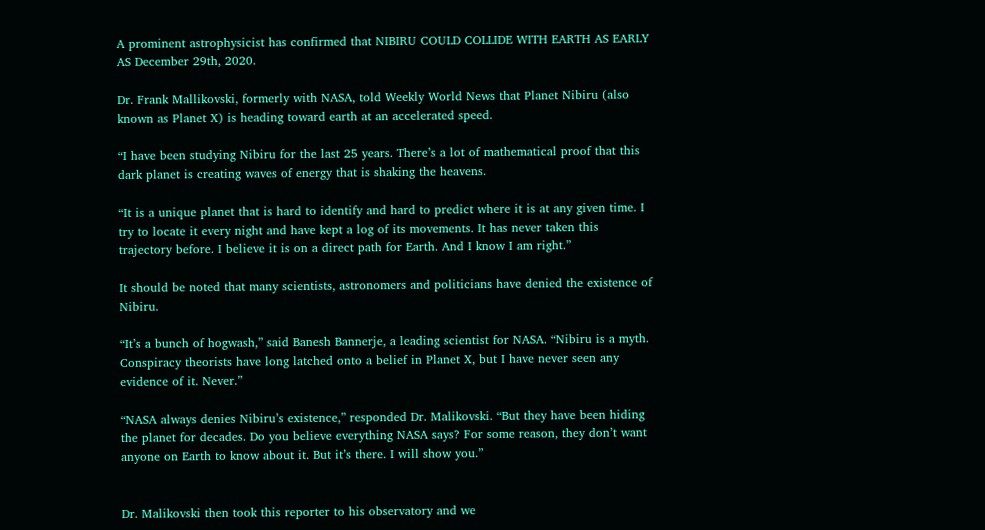A prominent astrophysicist has confirmed that NIBIRU COULD COLLIDE WITH EARTH AS EARLY AS December 29th, 2020.

Dr. Frank Mallikovski, formerly with NASA, told Weekly World News that Planet Nibiru (also known as Planet X) is heading toward earth at an accelerated speed.

“I have been studying Nibiru for the last 25 years. There’s a lot of mathematical proof that this dark planet is creating waves of energy that is shaking the heavens.

“It is a unique planet that is hard to identify and hard to predict where it is at any given time. I try to locate it every night and have kept a log of its movements. It has never taken this trajectory before. I believe it is on a direct path for Earth. And I know I am right.”

It should be noted that many scientists, astronomers and politicians have denied the existence of Nibiru.

“It’s a bunch of hogwash,” said Banesh Bannerje, a leading scientist for NASA. “Nibiru is a myth. Conspiracy theorists have long latched onto a belief in Planet X, but I have never seen any evidence of it. Never.”

“NASA always denies Nibiru’s existence,” responded Dr. Malikovski. “But they have been hiding the planet for decades. Do you believe everything NASA says? For some reason, they don’t want anyone on Earth to know about it. But it’s there. I will show you.”


Dr. Malikovski then took this reporter to his observatory and we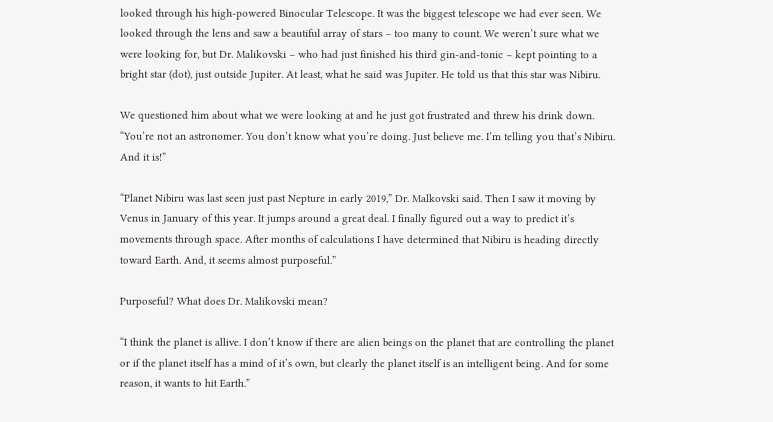looked through his high-powered Binocular Telescope. It was the biggest telescope we had ever seen. We looked through the lens and saw a beautiful array of stars – too many to count. We weren’t sure what we were looking for, but Dr. Malikovski – who had just finished his third gin-and-tonic – kept pointing to a bright star (dot), just outside Jupiter. At least, what he said was Jupiter. He told us that this star was Nibiru.

We questioned him about what we were looking at and he just got frustrated and threw his drink down. “You’re not an astronomer. You don’t know what you’re doing. Just believe me. I’m telling you that’s Nibiru. And it is!”

“Planet Nibiru was last seen just past Nepture in early 2019,” Dr. Malkovski said. Then I saw it moving by Venus in January of this year. It jumps around a great deal. I finally figured out a way to predict it’s movements through space. After months of calculations I have determined that Nibiru is heading directly toward Earth. And, it seems almost purposeful.”

Purposeful? What does Dr. Malikovski mean?

“I think the planet is allive. I don’t know if there are alien beings on the planet that are controlling the planet or if the planet itself has a mind of it’s own, but clearly the planet itself is an intelligent being. And for some reason, it wants to hit Earth.”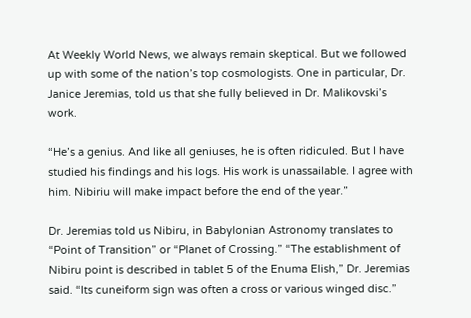At Weekly World News, we always remain skeptical. But we followed up with some of the nation’s top cosmologists. One in particular, Dr. Janice Jeremias, told us that she fully believed in Dr. Malikovski’s work.

“He’s a genius. And like all geniuses, he is often ridiculed. But I have studied his findings and his logs. His work is unassailable. I agree with him. Nibiriu will make impact before the end of the year.”

Dr. Jeremias told us Nibiru, in Babylonian Astronomy translates to “Point of Transition” or “Planet of Crossing.” “The establishment of Nibiru point is described in tablet 5 of the Enuma Elish,” Dr. Jeremias said. “Its cuneiform sign was often a cross or various winged disc.”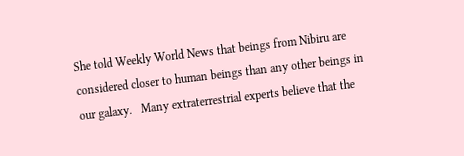She told Weekly World News that beings from Nibiru are considered closer to human beings than any other beings in our galaxy.   Many extraterrestrial experts believe that the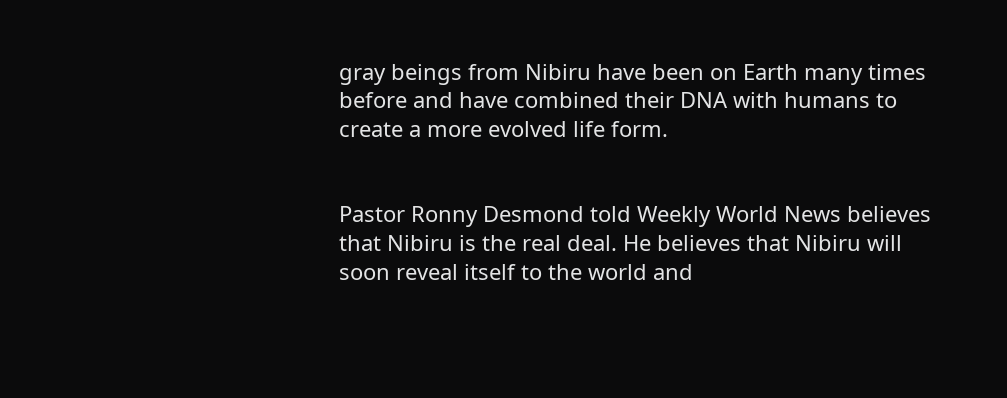gray beings from Nibiru have been on Earth many times before and have combined their DNA with humans to create a more evolved life form.


Pastor Ronny Desmond told Weekly World News believes that Nibiru is the real deal. He believes that Nibiru will soon reveal itself to the world and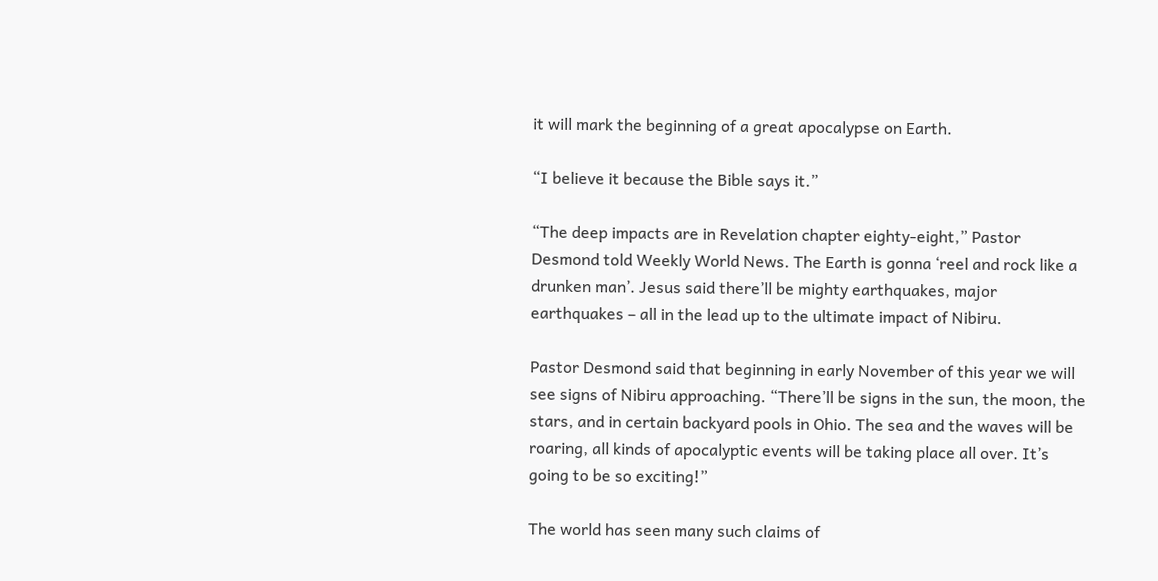it will mark the beginning of a great apocalypse on Earth.

“I believe it because the Bible says it.”

“The deep impacts are in Revelation chapter eighty-eight,” Pastor Desmond told Weekly World News. The Earth is gonna ‘reel and rock like a drunken man’. Jesus said there’ll be mighty earthquakes, major earthquakes – all in the lead up to the ultimate impact of Nibiru.

Pastor Desmond said that beginning in early November of this year we will see signs of Nibiru approaching. “There’ll be signs in the sun, the moon, the stars, and in certain backyard pools in Ohio. The sea and the waves will be roaring, all kinds of apocalyptic events will be taking place all over. It’s going to be so exciting!”

The world has seen many such claims of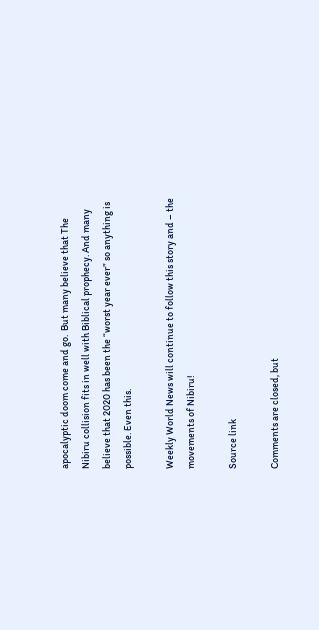apocalyptic doom come and go.  But many believe that The Nibiru collision fits in well with Biblical prophecy. And many believe that 2020 has been the “worst year ever” so anything is possible. Even this.

Weekly World News will continue to follow this story and – the movements of Nibiru!

Source link

Comments are closed, but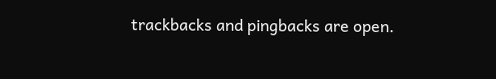trackbacks and pingbacks are open.